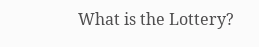What is the Lottery?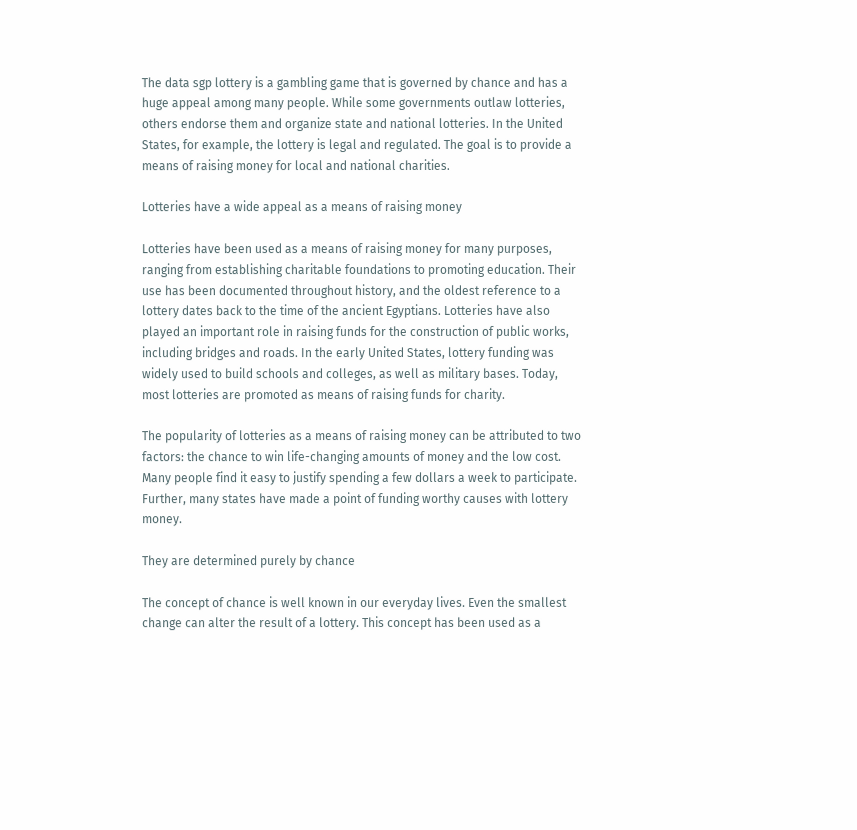The data sgp lottery is a gambling game that is governed by chance and has a huge appeal among many people. While some governments outlaw lotteries, others endorse them and organize state and national lotteries. In the United States, for example, the lottery is legal and regulated. The goal is to provide a means of raising money for local and national charities.

Lotteries have a wide appeal as a means of raising money

Lotteries have been used as a means of raising money for many purposes, ranging from establishing charitable foundations to promoting education. Their use has been documented throughout history, and the oldest reference to a lottery dates back to the time of the ancient Egyptians. Lotteries have also played an important role in raising funds for the construction of public works, including bridges and roads. In the early United States, lottery funding was widely used to build schools and colleges, as well as military bases. Today, most lotteries are promoted as means of raising funds for charity.

The popularity of lotteries as a means of raising money can be attributed to two factors: the chance to win life-changing amounts of money and the low cost. Many people find it easy to justify spending a few dollars a week to participate. Further, many states have made a point of funding worthy causes with lottery money.

They are determined purely by chance

The concept of chance is well known in our everyday lives. Even the smallest change can alter the result of a lottery. This concept has been used as a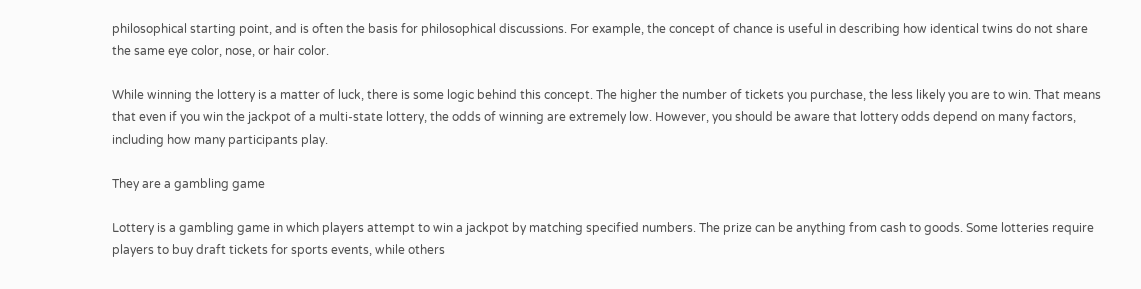philosophical starting point, and is often the basis for philosophical discussions. For example, the concept of chance is useful in describing how identical twins do not share the same eye color, nose, or hair color.

While winning the lottery is a matter of luck, there is some logic behind this concept. The higher the number of tickets you purchase, the less likely you are to win. That means that even if you win the jackpot of a multi-state lottery, the odds of winning are extremely low. However, you should be aware that lottery odds depend on many factors, including how many participants play.

They are a gambling game

Lottery is a gambling game in which players attempt to win a jackpot by matching specified numbers. The prize can be anything from cash to goods. Some lotteries require players to buy draft tickets for sports events, while others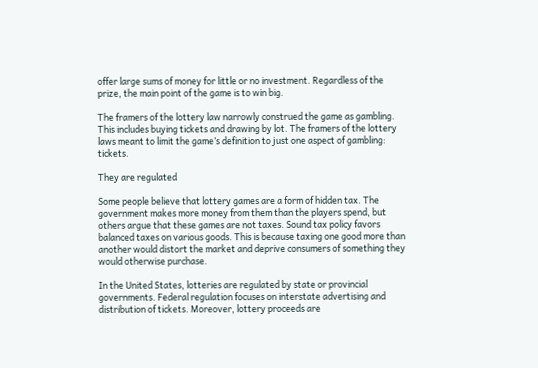offer large sums of money for little or no investment. Regardless of the prize, the main point of the game is to win big.

The framers of the lottery law narrowly construed the game as gambling. This includes buying tickets and drawing by lot. The framers of the lottery laws meant to limit the game’s definition to just one aspect of gambling: tickets.

They are regulated

Some people believe that lottery games are a form of hidden tax. The government makes more money from them than the players spend, but others argue that these games are not taxes. Sound tax policy favors balanced taxes on various goods. This is because taxing one good more than another would distort the market and deprive consumers of something they would otherwise purchase.

In the United States, lotteries are regulated by state or provincial governments. Federal regulation focuses on interstate advertising and distribution of tickets. Moreover, lottery proceeds are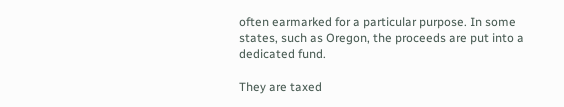often earmarked for a particular purpose. In some states, such as Oregon, the proceeds are put into a dedicated fund.

They are taxed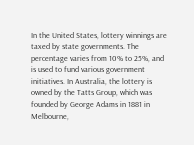In the United States, lottery winnings are taxed by state governments. The percentage varies from 10% to 25%, and is used to fund various government initiatives. In Australia, the lottery is owned by the Tatts Group, which was founded by George Adams in 1881 in Melbourne,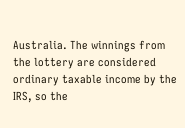Australia. The winnings from the lottery are considered ordinary taxable income by the IRS, so the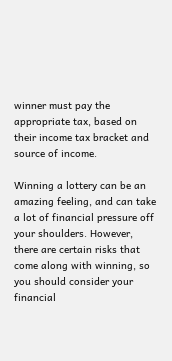winner must pay the appropriate tax, based on their income tax bracket and source of income.

Winning a lottery can be an amazing feeling, and can take a lot of financial pressure off your shoulders. However, there are certain risks that come along with winning, so you should consider your financial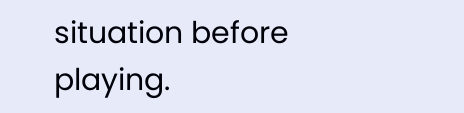situation before playing.